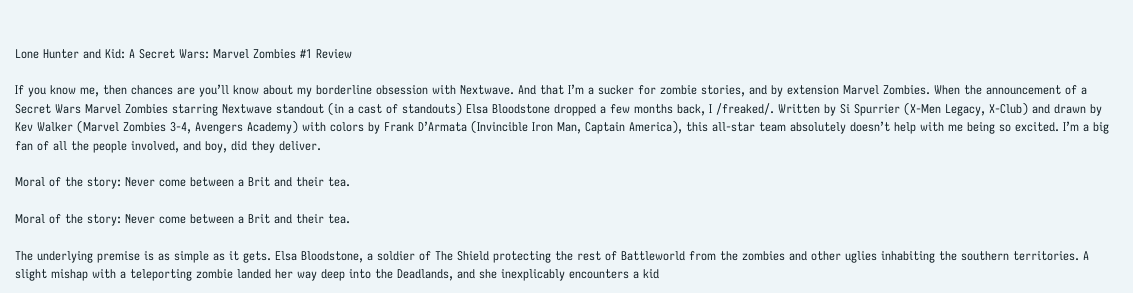Lone Hunter and Kid: A Secret Wars: Marvel Zombies #1 Review

If you know me, then chances are you’ll know about my borderline obsession with Nextwave. And that I’m a sucker for zombie stories, and by extension Marvel Zombies. When the announcement of a Secret Wars Marvel Zombies starring Nextwave standout (in a cast of standouts) Elsa Bloodstone dropped a few months back, I /freaked/. Written by Si Spurrier (X-Men Legacy, X-Club) and drawn by Kev Walker (Marvel Zombies 3-4, Avengers Academy) with colors by Frank D’Armata (Invincible Iron Man, Captain America), this all-star team absolutely doesn’t help with me being so excited. I’m a big fan of all the people involved, and boy, did they deliver.

Moral of the story: Never come between a Brit and their tea.

Moral of the story: Never come between a Brit and their tea.

The underlying premise is as simple as it gets. Elsa Bloodstone, a soldier of The Shield protecting the rest of Battleworld from the zombies and other uglies inhabiting the southern territories. A slight mishap with a teleporting zombie landed her way deep into the Deadlands, and she inexplicably encounters a kid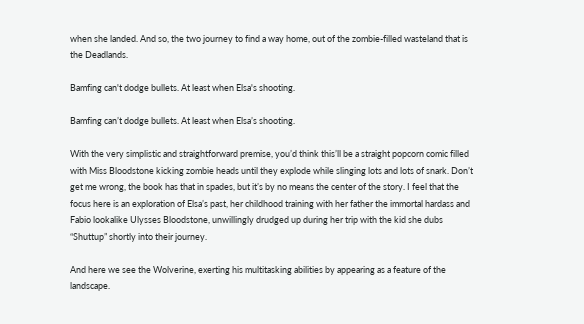when she landed. And so, the two journey to find a way home, out of the zombie-filled wasteland that is the Deadlands.

Bamfing can't dodge bullets. At least when Elsa's shooting.

Bamfing can’t dodge bullets. At least when Elsa’s shooting.

With the very simplistic and straightforward premise, you’d think this’ll be a straight popcorn comic filled with Miss Bloodstone kicking zombie heads until they explode while slinging lots and lots of snark. Don’t get me wrong, the book has that in spades, but it’s by no means the center of the story. I feel that the focus here is an exploration of Elsa’s past, her childhood training with her father the immortal hardass and Fabio lookalike Ulysses Bloodstone, unwillingly drudged up during her trip with the kid she dubs “Shuttup” shortly into their journey.

And here we see the Wolverine, exerting his multitasking abilities by appearing as a feature of the landscape.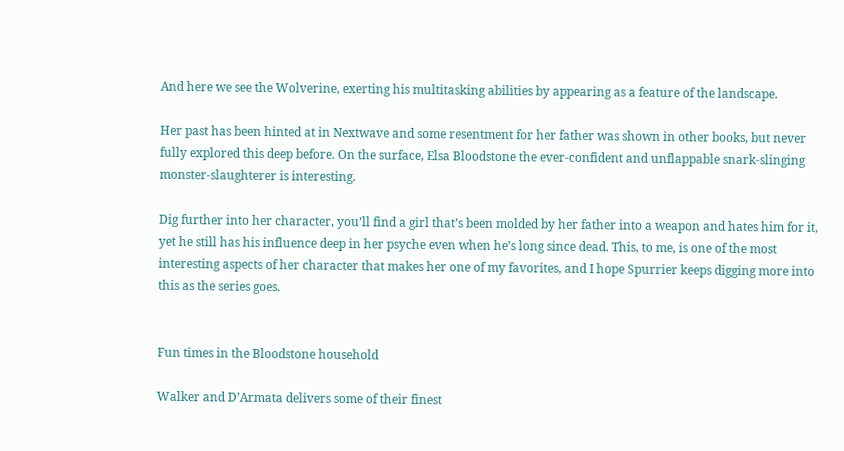And here we see the Wolverine, exerting his multitasking abilities by appearing as a feature of the landscape.

Her past has been hinted at in Nextwave and some resentment for her father was shown in other books, but never fully explored this deep before. On the surface, Elsa Bloodstone the ever-confident and unflappable snark-slinging monster-slaughterer is interesting.

Dig further into her character, you’ll find a girl that’s been molded by her father into a weapon and hates him for it, yet he still has his influence deep in her psyche even when he’s long since dead. This, to me, is one of the most interesting aspects of her character that makes her one of my favorites, and I hope Spurrier keeps digging more into this as the series goes.


Fun times in the Bloodstone household

Walker and D’Armata delivers some of their finest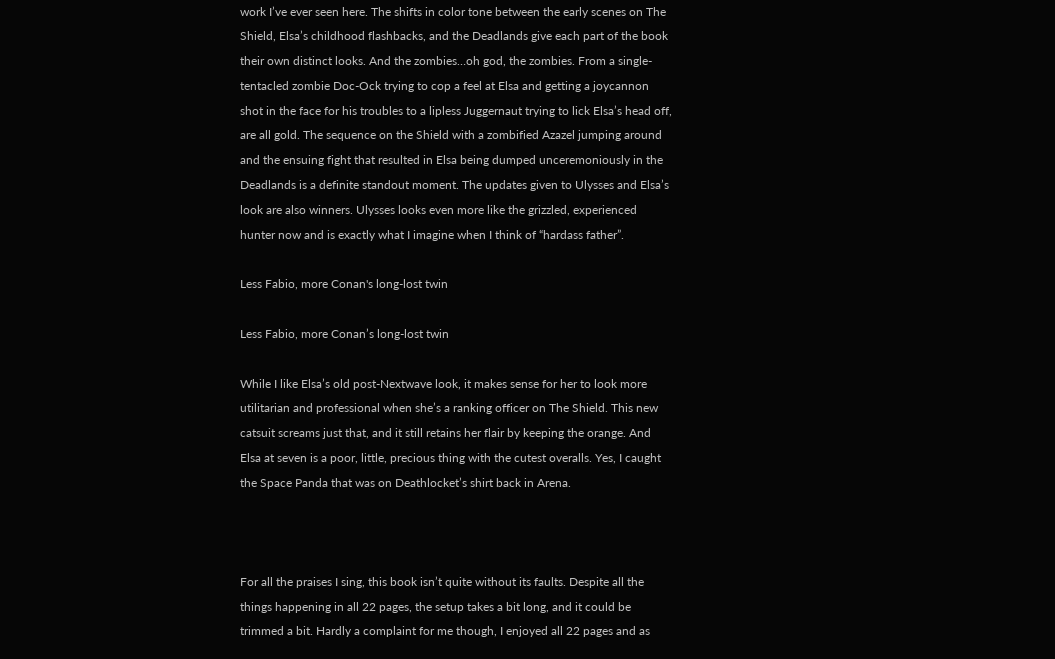work I’ve ever seen here. The shifts in color tone between the early scenes on The Shield, Elsa’s childhood flashbacks, and the Deadlands give each part of the book their own distinct looks. And the zombies…oh god, the zombies. From a single-tentacled zombie Doc-Ock trying to cop a feel at Elsa and getting a joycannon shot in the face for his troubles to a lipless Juggernaut trying to lick Elsa’s head off, are all gold. The sequence on the Shield with a zombified Azazel jumping around and the ensuing fight that resulted in Elsa being dumped unceremoniously in the Deadlands is a definite standout moment. The updates given to Ulysses and Elsa’s look are also winners. Ulysses looks even more like the grizzled, experienced hunter now and is exactly what I imagine when I think of “hardass father”.

Less Fabio, more Conan's long-lost twin

Less Fabio, more Conan’s long-lost twin

While I like Elsa’s old post-Nextwave look, it makes sense for her to look more utilitarian and professional when she’s a ranking officer on The Shield. This new catsuit screams just that, and it still retains her flair by keeping the orange. And Elsa at seven is a poor, little, precious thing with the cutest overalls. Yes, I caught the Space Panda that was on Deathlocket’s shirt back in Arena.



For all the praises I sing, this book isn’t quite without its faults. Despite all the things happening in all 22 pages, the setup takes a bit long, and it could be trimmed a bit. Hardly a complaint for me though, I enjoyed all 22 pages and as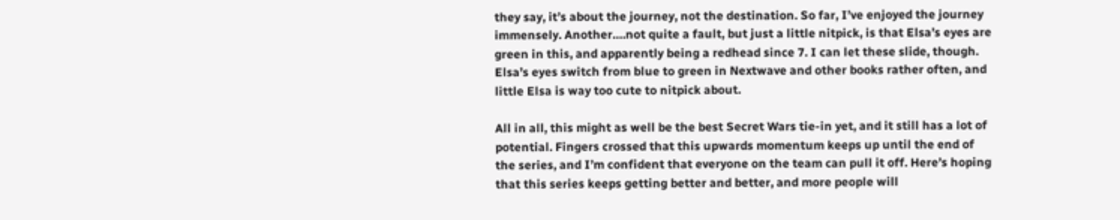they say, it’s about the journey, not the destination. So far, I’ve enjoyed the journey immensely. Another….not quite a fault, but just a little nitpick, is that Elsa’s eyes are green in this, and apparently being a redhead since 7. I can let these slide, though. Elsa’s eyes switch from blue to green in Nextwave and other books rather often, and little Elsa is way too cute to nitpick about.

All in all, this might as well be the best Secret Wars tie-in yet, and it still has a lot of potential. Fingers crossed that this upwards momentum keeps up until the end of the series, and I’m confident that everyone on the team can pull it off. Here’s hoping that this series keeps getting better and better, and more people will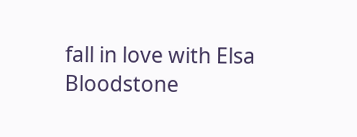fall in love with Elsa Bloodstone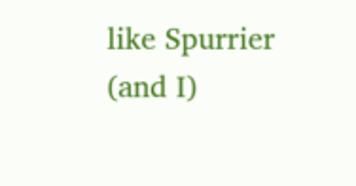like Spurrier (and I)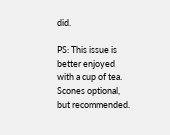did.

PS: This issue is better enjoyed with a cup of tea. Scones optional, but recommended.